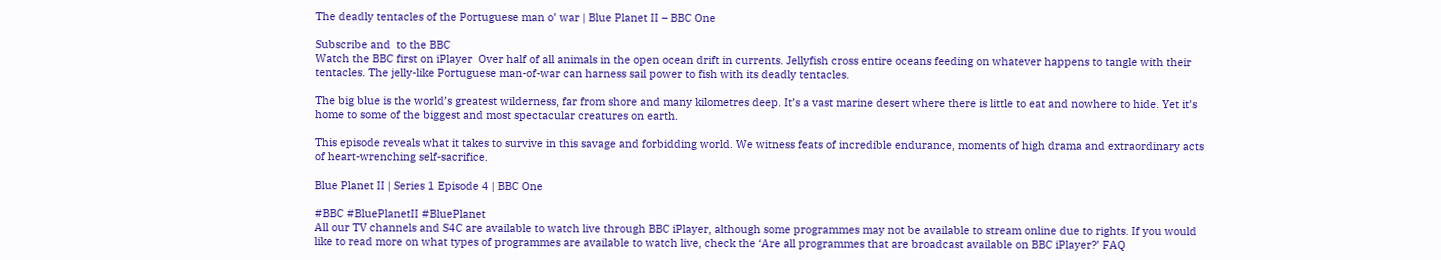The deadly tentacles of the Portuguese man o’ war | Blue Planet II – BBC One

Subscribe and  to the BBC
Watch the BBC first on iPlayer  Over half of all animals in the open ocean drift in currents. Jellyfish cross entire oceans feeding on whatever happens to tangle with their tentacles. The jelly-like Portuguese man-of-war can harness sail power to fish with its deadly tentacles.

The big blue is the world’s greatest wilderness, far from shore and many kilometres deep. It’s a vast marine desert where there is little to eat and nowhere to hide. Yet it’s home to some of the biggest and most spectacular creatures on earth.

This episode reveals what it takes to survive in this savage and forbidding world. We witness feats of incredible endurance, moments of high drama and extraordinary acts of heart-wrenching self-sacrifice.

Blue Planet II | Series 1 Episode 4 | BBC One

#BBC #BluePlanetII #BluePlanet
All our TV channels and S4C are available to watch live through BBC iPlayer, although some programmes may not be available to stream online due to rights. If you would like to read more on what types of programmes are available to watch live, check the ‘Are all programmes that are broadcast available on BBC iPlayer?’ FAQ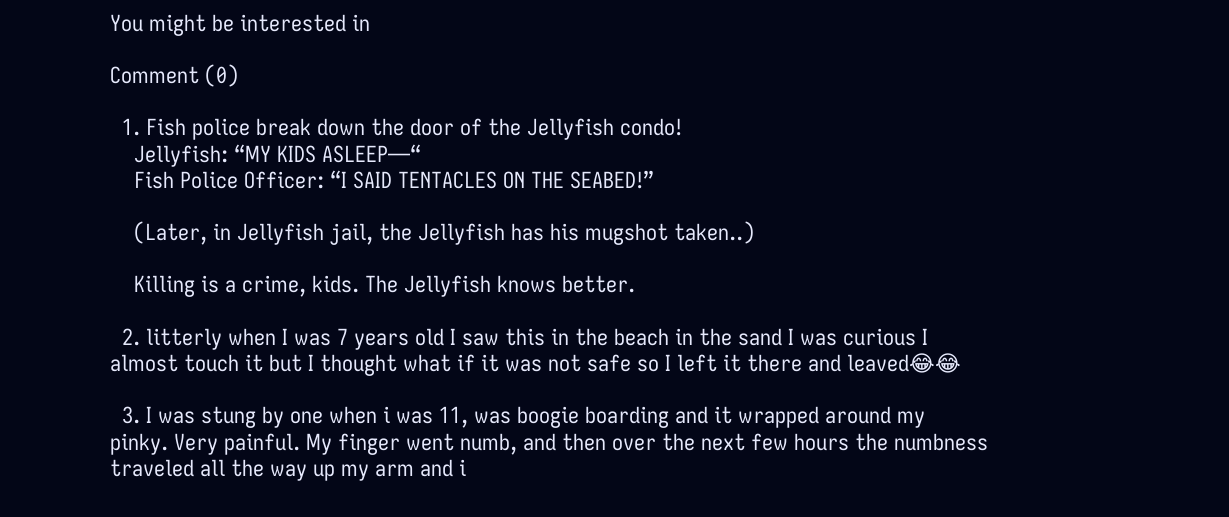You might be interested in

Comment (0)

  1. Fish police break down the door of the Jellyfish condo!
    Jellyfish: “MY KIDS ASLEEP—“
    Fish Police Officer: “I SAID TENTACLES ON THE SEABED!”

    (Later, in Jellyfish jail, the Jellyfish has his mugshot taken..)

    Killing is a crime, kids. The Jellyfish knows better.

  2. litterly when I was 7 years old I saw this in the beach in the sand I was curious I almost touch it but I thought what if it was not safe so I left it there and leaved😂😂

  3. I was stung by one when i was 11, was boogie boarding and it wrapped around my pinky. Very painful. My finger went numb, and then over the next few hours the numbness traveled all the way up my arm and i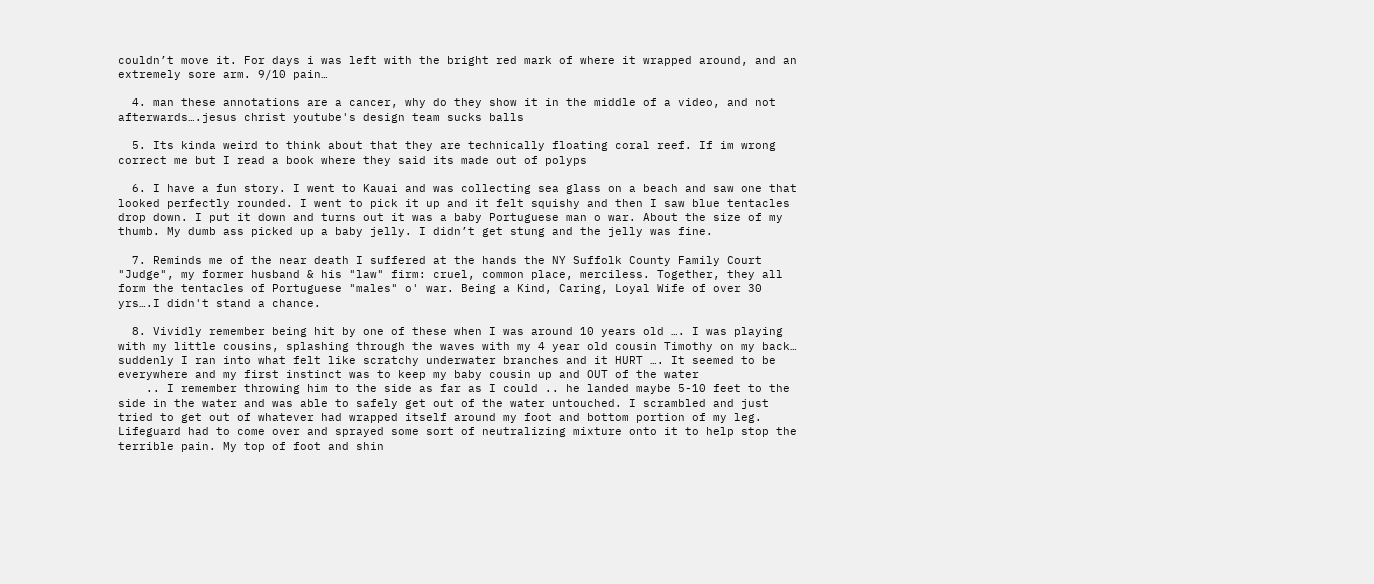couldn’t move it. For days i was left with the bright red mark of where it wrapped around, and an extremely sore arm. 9/10 pain…

  4. man these annotations are a cancer, why do they show it in the middle of a video, and not afterwards….jesus christ youtube's design team sucks balls

  5. Its kinda weird to think about that they are technically floating coral reef. If im wrong correct me but I read a book where they said its made out of polyps

  6. I have a fun story. I went to Kauai and was collecting sea glass on a beach and saw one that looked perfectly rounded. I went to pick it up and it felt squishy and then I saw blue tentacles drop down. I put it down and turns out it was a baby Portuguese man o war. About the size of my thumb. My dumb ass picked up a baby jelly. I didn’t get stung and the jelly was fine.

  7. Reminds me of the near death I suffered at the hands the NY Suffolk County Family Court "Judge", my former husband & his "law" firm: cruel, common place, merciless. Together, they all form the tentacles of Portuguese "males" o' war. Being a Kind, Caring, Loyal Wife of over 30 yrs….I didn't stand a chance.

  8. Vividly remember being hit by one of these when I was around 10 years old …. I was playing with my little cousins, splashing through the waves with my 4 year old cousin Timothy on my back… suddenly I ran into what felt like scratchy underwater branches and it HURT …. It seemed to be everywhere and my first instinct was to keep my baby cousin up and OUT of the water
    .. I remember throwing him to the side as far as I could .. he landed maybe 5-10 feet to the side in the water and was able to safely get out of the water untouched. I scrambled and just tried to get out of whatever had wrapped itself around my foot and bottom portion of my leg. Lifeguard had to come over and sprayed some sort of neutralizing mixture onto it to help stop the terrible pain. My top of foot and shin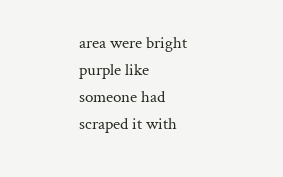area were bright purple like someone had scraped it with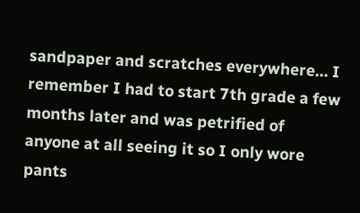sandpaper and scratches everywhere… I remember I had to start 7th grade a few months later and was petrified of anyone at all seeing it so I only wore pants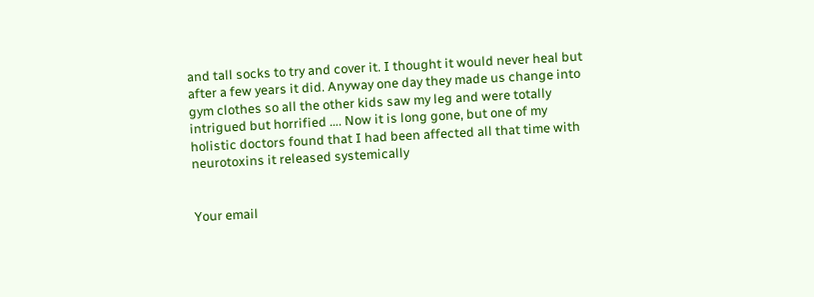and tall socks to try and cover it. I thought it would never heal but after a few years it did. Anyway one day they made us change into gym clothes so all the other kids saw my leg and were totally intrigued but horrified …. Now it is long gone, but one of my holistic doctors found that I had been affected all that time with neurotoxins it released systemically


Your email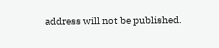address will not be published.